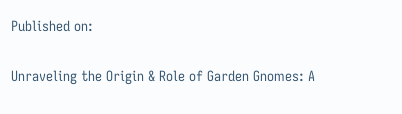Published on:

Unraveling the Origin & Role of Garden Gnomes: A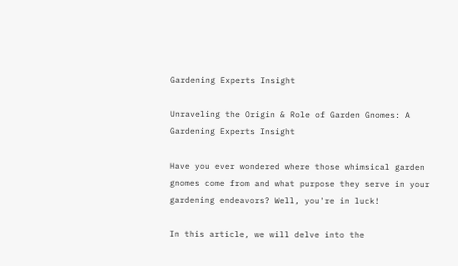Gardening Experts Insight

Unraveling the Origin & Role of Garden Gnomes: A Gardening Experts Insight

Have you ever wondered where those whimsical garden gnomes come from and what purpose they serve in your gardening endeavors? Well, you're in luck!

In this article, we will delve into the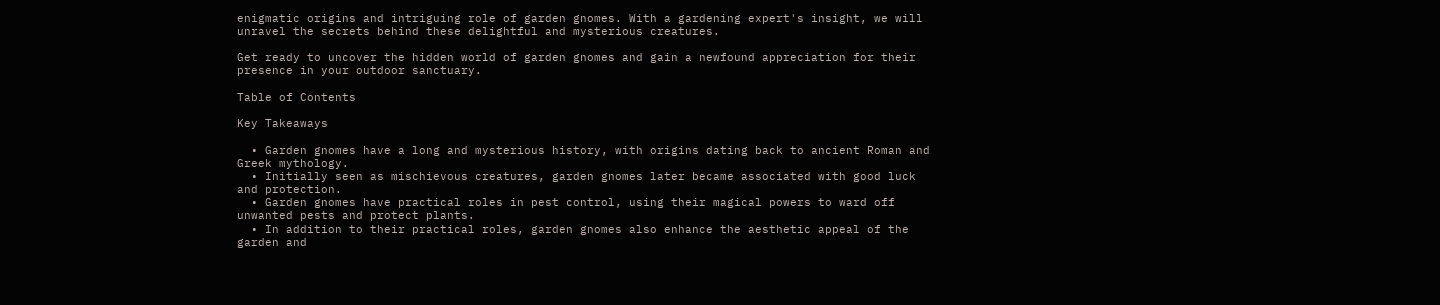enigmatic origins and intriguing role of garden gnomes. With a gardening expert's insight, we will unravel the secrets behind these delightful and mysterious creatures.

Get ready to uncover the hidden world of garden gnomes and gain a newfound appreciation for their presence in your outdoor sanctuary.

Table of Contents

Key Takeaways

  • Garden gnomes have a long and mysterious history, with origins dating back to ancient Roman and Greek mythology.
  • Initially seen as mischievous creatures, garden gnomes later became associated with good luck and protection.
  • Garden gnomes have practical roles in pest control, using their magical powers to ward off unwanted pests and protect plants.
  • In addition to their practical roles, garden gnomes also enhance the aesthetic appeal of the garden and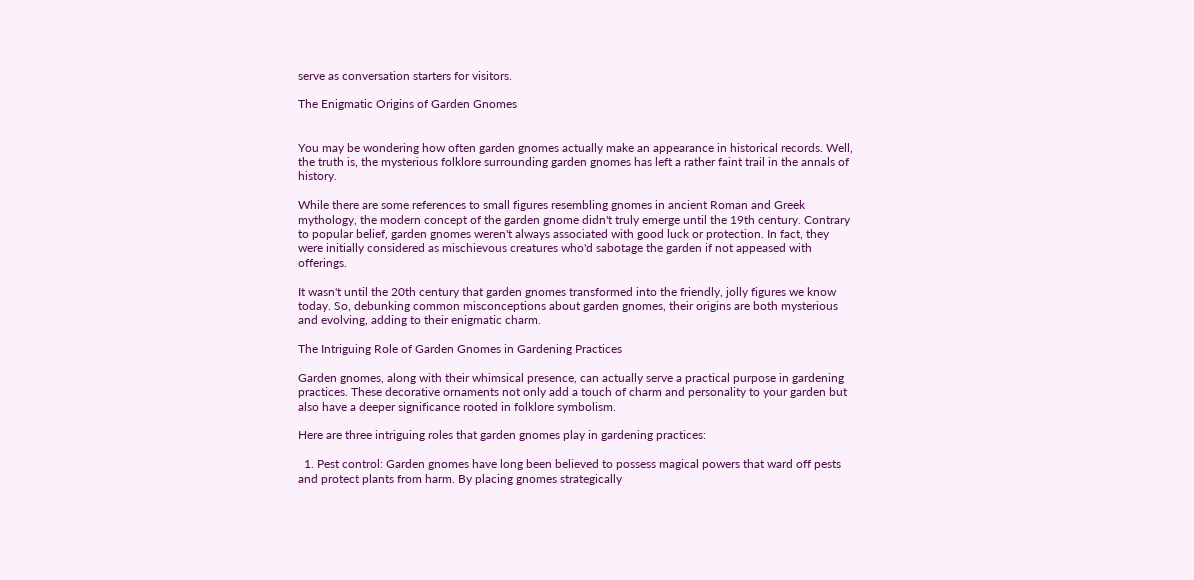serve as conversation starters for visitors.

The Enigmatic Origins of Garden Gnomes


You may be wondering how often garden gnomes actually make an appearance in historical records. Well, the truth is, the mysterious folklore surrounding garden gnomes has left a rather faint trail in the annals of history.

While there are some references to small figures resembling gnomes in ancient Roman and Greek mythology, the modern concept of the garden gnome didn't truly emerge until the 19th century. Contrary to popular belief, garden gnomes weren't always associated with good luck or protection. In fact, they were initially considered as mischievous creatures who'd sabotage the garden if not appeased with offerings.

It wasn't until the 20th century that garden gnomes transformed into the friendly, jolly figures we know today. So, debunking common misconceptions about garden gnomes, their origins are both mysterious and evolving, adding to their enigmatic charm.

The Intriguing Role of Garden Gnomes in Gardening Practices

Garden gnomes, along with their whimsical presence, can actually serve a practical purpose in gardening practices. These decorative ornaments not only add a touch of charm and personality to your garden but also have a deeper significance rooted in folklore symbolism.

Here are three intriguing roles that garden gnomes play in gardening practices:

  1. Pest control: Garden gnomes have long been believed to possess magical powers that ward off pests and protect plants from harm. By placing gnomes strategically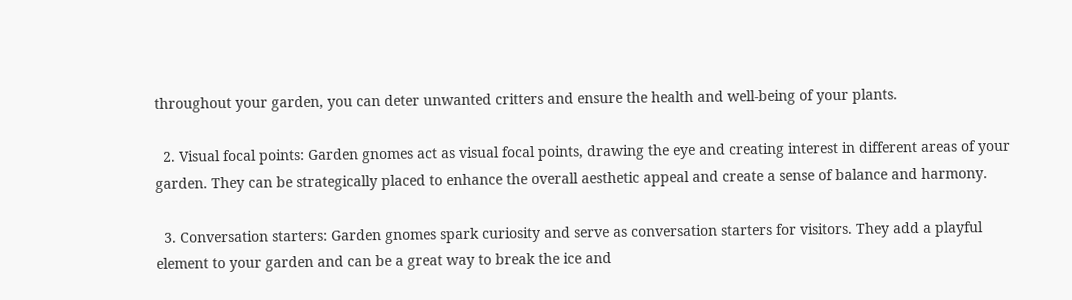throughout your garden, you can deter unwanted critters and ensure the health and well-being of your plants.

  2. Visual focal points: Garden gnomes act as visual focal points, drawing the eye and creating interest in different areas of your garden. They can be strategically placed to enhance the overall aesthetic appeal and create a sense of balance and harmony.

  3. Conversation starters: Garden gnomes spark curiosity and serve as conversation starters for visitors. They add a playful element to your garden and can be a great way to break the ice and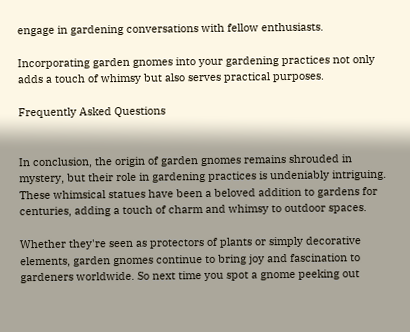engage in gardening conversations with fellow enthusiasts.

Incorporating garden gnomes into your gardening practices not only adds a touch of whimsy but also serves practical purposes.

Frequently Asked Questions


In conclusion, the origin of garden gnomes remains shrouded in mystery, but their role in gardening practices is undeniably intriguing. These whimsical statues have been a beloved addition to gardens for centuries, adding a touch of charm and whimsy to outdoor spaces.

Whether they're seen as protectors of plants or simply decorative elements, garden gnomes continue to bring joy and fascination to gardeners worldwide. So next time you spot a gnome peeking out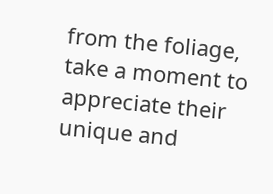from the foliage, take a moment to appreciate their unique and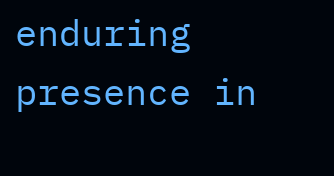enduring presence in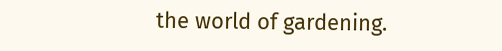the world of gardening.